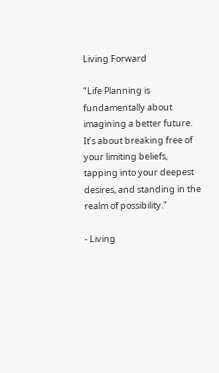Living Forward

"Life Planning is fundamentally about imagining a better future. It’s about breaking free of your limiting beliefs, tapping into your deepest desires, and standing in the realm of possibility."

- Living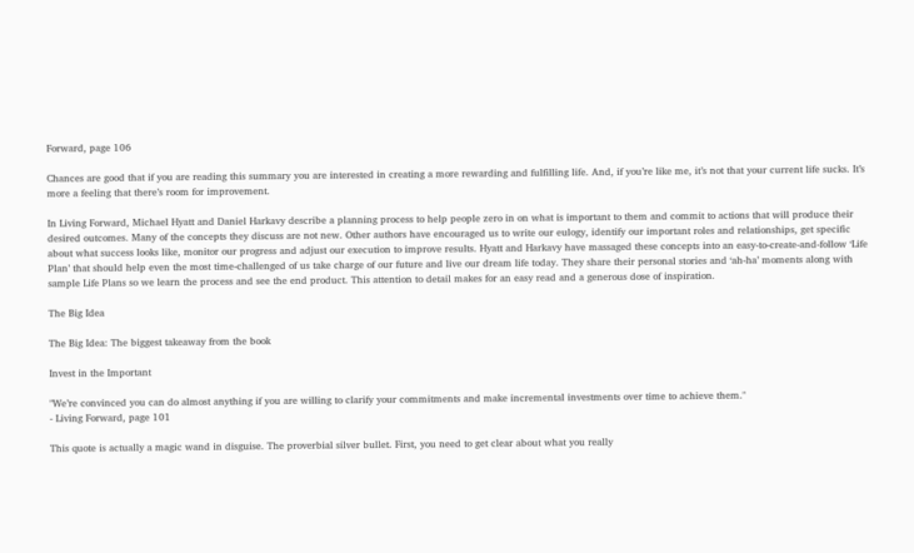Forward, page 106

Chances are good that if you are reading this summary you are interested in creating a more rewarding and fulfilling life. And, if you’re like me, it’s not that your current life sucks. It’s more a feeling that there’s room for improvement.

In Living Forward, Michael Hyatt and Daniel Harkavy describe a planning process to help people zero in on what is important to them and commit to actions that will produce their desired outcomes. Many of the concepts they discuss are not new. Other authors have encouraged us to write our eulogy, identify our important roles and relationships, get specific about what success looks like, monitor our progress and adjust our execution to improve results. Hyatt and Harkavy have massaged these concepts into an easy-to-create-and-follow ‘Life Plan’ that should help even the most time-challenged of us take charge of our future and live our dream life today. They share their personal stories and ‘ah-ha’ moments along with sample Life Plans so we learn the process and see the end product. This attention to detail makes for an easy read and a generous dose of inspiration.

The Big Idea

The Big Idea: The biggest takeaway from the book

Invest in the Important

"We’re convinced you can do almost anything if you are willing to clarify your commitments and make incremental investments over time to achieve them."
- Living Forward, page 101

This quote is actually a magic wand in disguise. The proverbial silver bullet. First, you need to get clear about what you really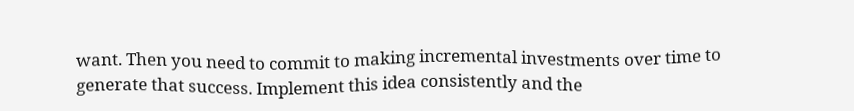want. Then you need to commit to making incremental investments over time to generate that success. Implement this idea consistently and the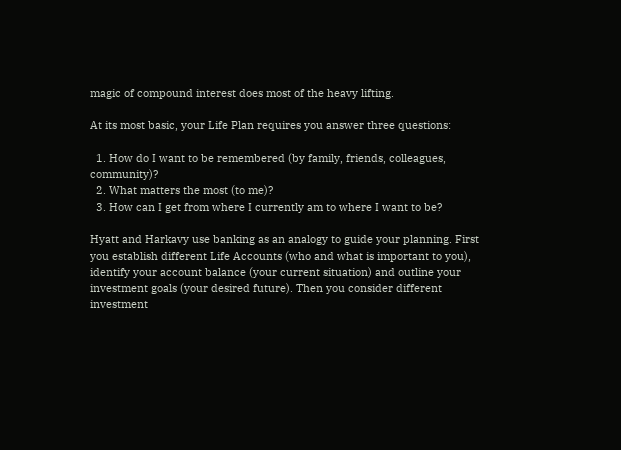magic of compound interest does most of the heavy lifting.

At its most basic, your Life Plan requires you answer three questions:

  1. How do I want to be remembered (by family, friends, colleagues, community)?
  2. What matters the most (to me)?
  3. How can I get from where I currently am to where I want to be?

Hyatt and Harkavy use banking as an analogy to guide your planning. First you establish different Life Accounts (who and what is important to you), identify your account balance (your current situation) and outline your investment goals (your desired future). Then you consider different investment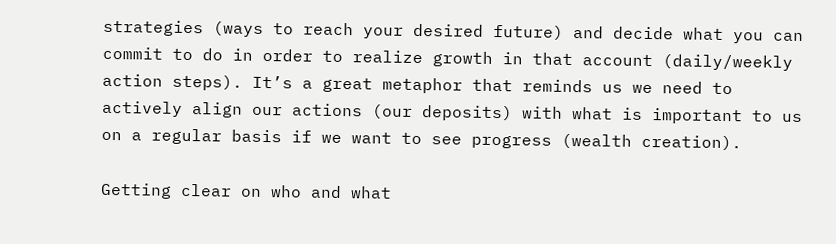strategies (ways to reach your desired future) and decide what you can commit to do in order to realize growth in that account (daily/weekly action steps). It’s a great metaphor that reminds us we need to actively align our actions (our deposits) with what is important to us on a regular basis if we want to see progress (wealth creation).

Getting clear on who and what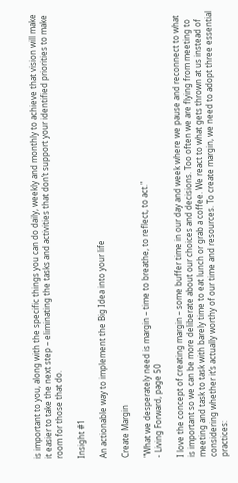is important to you, along with the specific things you can do daily, weekly and monthly to achieve that vision will make it easier to take the next step – eliminating the tasks and activities that don’t support your identified priorities to make room for those that do.

Insight #1

An actionable way to implement the Big Idea into your life

Create Margin

"What we desperately need is margin – time to breathe, to reflect, to act."
- Living Forward, page 50

I love the concept of creating margin – some buffer time in our day and week where we pause and reconnect to what is important so we can be more deliberate about our choices and decisions. Too often we are flying from meeting to meeting and task to task with barely time to eat lunch or grab a coffee. We react to what gets thrown at us instead of considering whether it’s actually worthy of our time and resources. To create margin, we need to adopt three essential practices: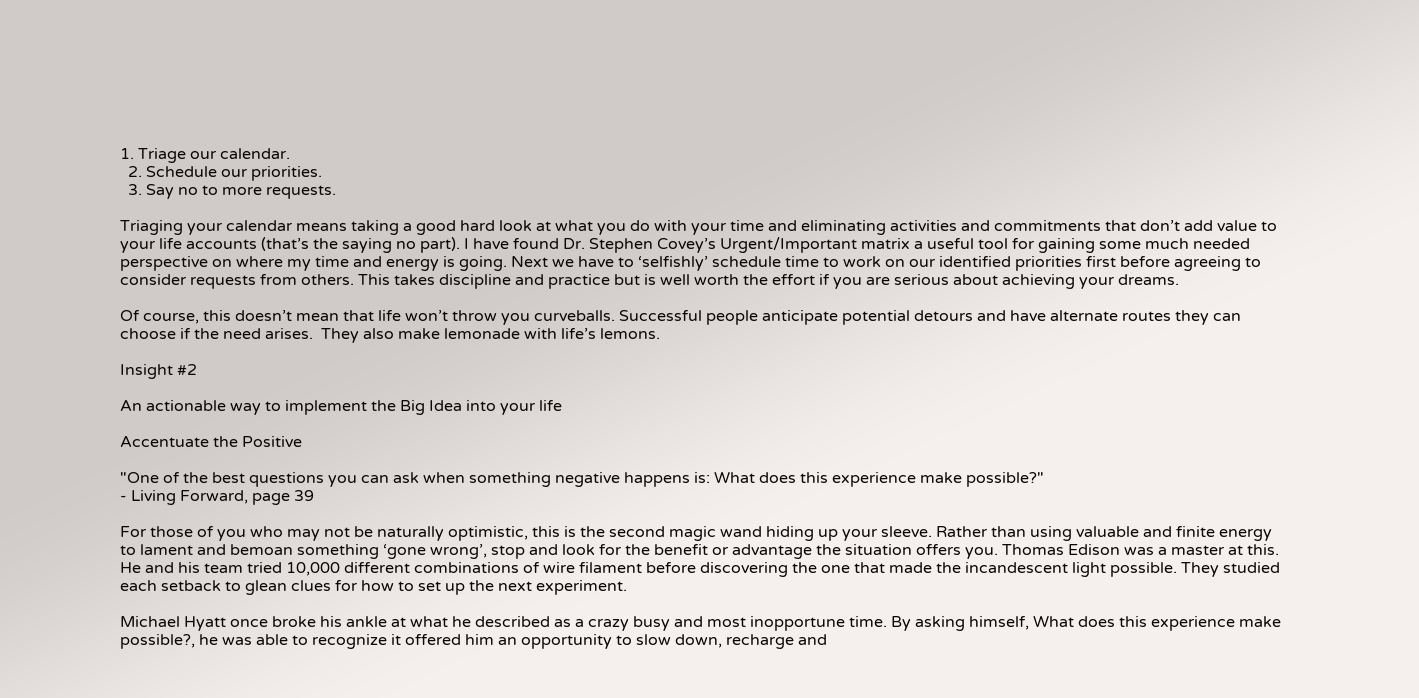1. Triage our calendar.
  2. Schedule our priorities.
  3. Say no to more requests.

Triaging your calendar means taking a good hard look at what you do with your time and eliminating activities and commitments that don’t add value to your life accounts (that’s the saying no part). I have found Dr. Stephen Covey’s Urgent/Important matrix a useful tool for gaining some much needed perspective on where my time and energy is going. Next we have to ‘selfishly’ schedule time to work on our identified priorities first before agreeing to consider requests from others. This takes discipline and practice but is well worth the effort if you are serious about achieving your dreams.

Of course, this doesn’t mean that life won’t throw you curveballs. Successful people anticipate potential detours and have alternate routes they can choose if the need arises.  They also make lemonade with life’s lemons.

Insight #2

An actionable way to implement the Big Idea into your life

Accentuate the Positive

"One of the best questions you can ask when something negative happens is: What does this experience make possible?"
- Living Forward, page 39

For those of you who may not be naturally optimistic, this is the second magic wand hiding up your sleeve. Rather than using valuable and finite energy to lament and bemoan something ‘gone wrong’, stop and look for the benefit or advantage the situation offers you. Thomas Edison was a master at this. He and his team tried 10,000 different combinations of wire filament before discovering the one that made the incandescent light possible. They studied each setback to glean clues for how to set up the next experiment.

Michael Hyatt once broke his ankle at what he described as a crazy busy and most inopportune time. By asking himself, What does this experience make possible?, he was able to recognize it offered him an opportunity to slow down, recharge and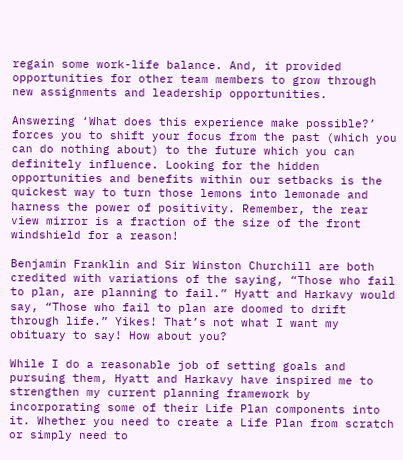regain some work-life balance. And, it provided opportunities for other team members to grow through new assignments and leadership opportunities.

Answering ‘What does this experience make possible?’ forces you to shift your focus from the past (which you can do nothing about) to the future which you can definitely influence. Looking for the hidden opportunities and benefits within our setbacks is the quickest way to turn those lemons into lemonade and harness the power of positivity. Remember, the rear view mirror is a fraction of the size of the front windshield for a reason!

Benjamin Franklin and Sir Winston Churchill are both credited with variations of the saying, “Those who fail to plan, are planning to fail.” Hyatt and Harkavy would say, “Those who fail to plan are doomed to drift through life.” Yikes! That’s not what I want my obituary to say! How about you?

While I do a reasonable job of setting goals and pursuing them, Hyatt and Harkavy have inspired me to strengthen my current planning framework by incorporating some of their Life Plan components into it. Whether you need to create a Life Plan from scratch or simply need to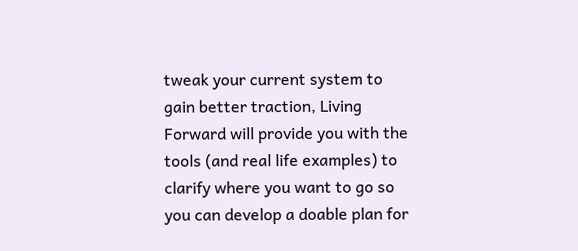tweak your current system to gain better traction, Living Forward will provide you with the tools (and real life examples) to clarify where you want to go so you can develop a doable plan for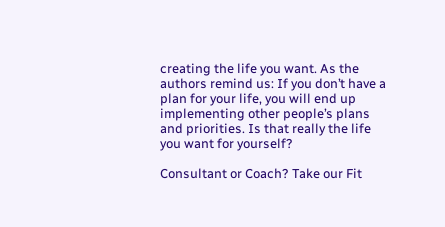creating the life you want. As the authors remind us: If you don’t have a plan for your life, you will end up implementing other people’s plans and priorities. Is that really the life you want for yourself?

Consultant or Coach? Take our Fit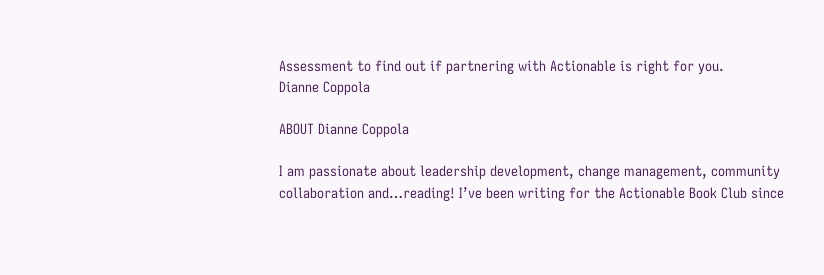Assessment to find out if partnering with Actionable is right for you.
Dianne Coppola

ABOUT Dianne Coppola

I am passionate about leadership development, change management, community collaboration and…reading! I’ve been writing for the Actionable Book Club since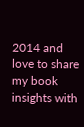2014 and love to share my book insights with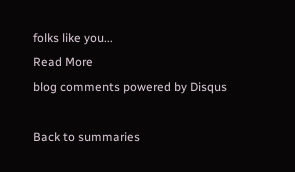folks like you...
Read More
blog comments powered by Disqus

Back to summaries